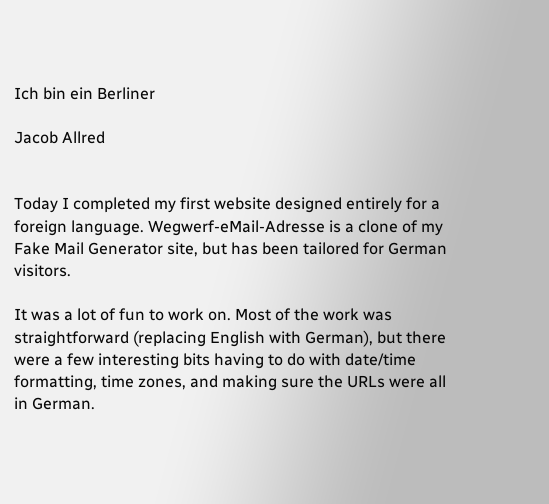Ich bin ein Berliner

Jacob Allred


Today I completed my first website designed entirely for a foreign language. Wegwerf-eMail-Adresse is a clone of my Fake Mail Generator site, but has been tailored for German visitors.

It was a lot of fun to work on. Most of the work was straightforward (replacing English with German), but there were a few interesting bits having to do with date/time formatting, time zones, and making sure the URLs were all in German.